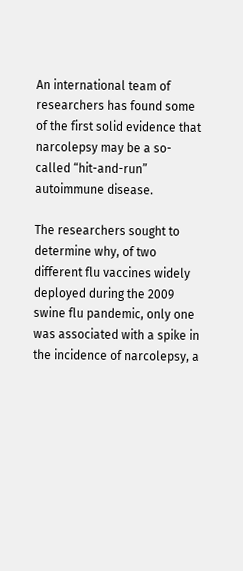An international team of researchers has found some of the first solid evidence that narcolepsy may be a so-called “hit-and-run” autoimmune disease.

The researchers sought to determine why, of two different flu vaccines widely deployed during the 2009 swine flu pandemic, only one was associated with a spike in the incidence of narcolepsy, a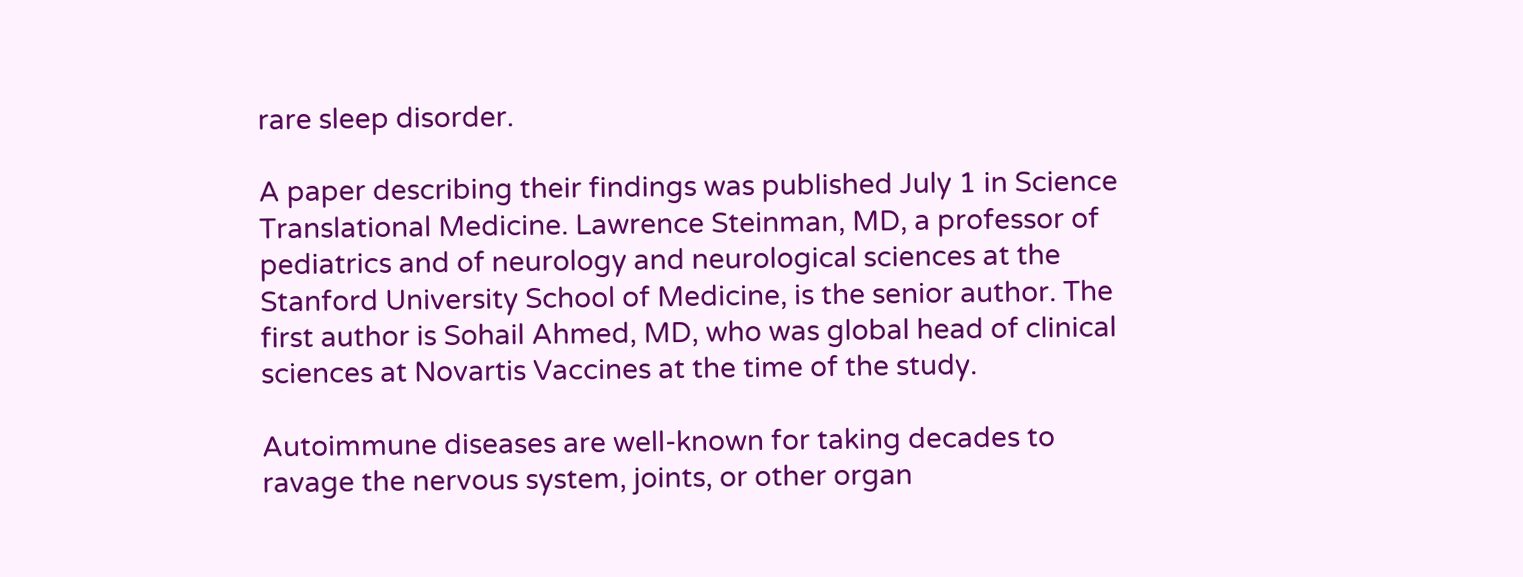rare sleep disorder.

A paper describing their findings was published July 1 in Science Translational Medicine. Lawrence Steinman, MD, a professor of pediatrics and of neurology and neurological sciences at the Stanford University School of Medicine, is the senior author. The first author is Sohail Ahmed, MD, who was global head of clinical sciences at Novartis Vaccines at the time of the study.

Autoimmune diseases are well-known for taking decades to ravage the nervous system, joints, or other organ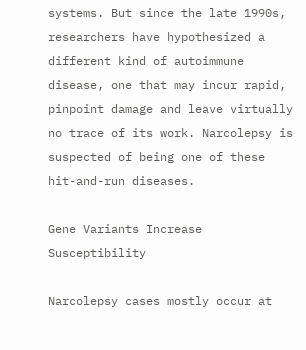systems. But since the late 1990s, researchers have hypothesized a different kind of autoimmune disease, one that may incur rapid, pinpoint damage and leave virtually no trace of its work. Narcolepsy is suspected of being one of these hit-and-run diseases.

Gene Variants Increase Susceptibility

Narcolepsy cases mostly occur at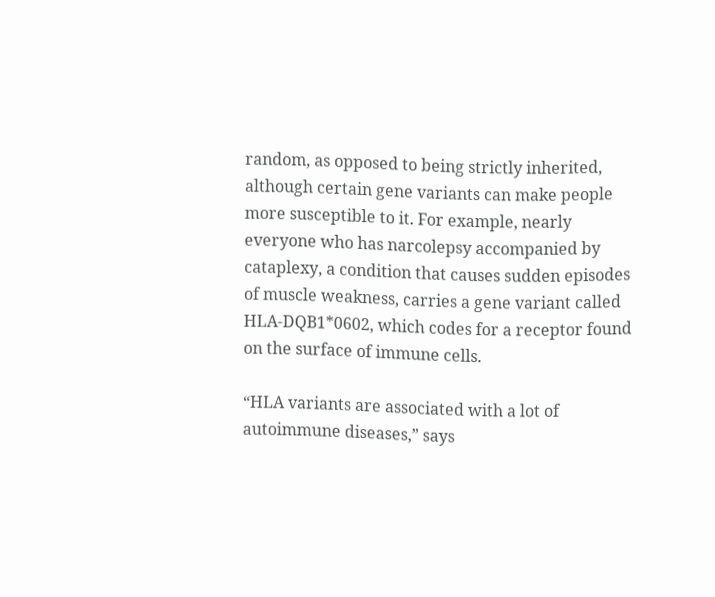random, as opposed to being strictly inherited, although certain gene variants can make people more susceptible to it. For example, nearly everyone who has narcolepsy accompanied by cataplexy, a condition that causes sudden episodes of muscle weakness, carries a gene variant called HLA-DQB1*0602, which codes for a receptor found on the surface of immune cells.

“HLA variants are associated with a lot of autoimmune diseases,” says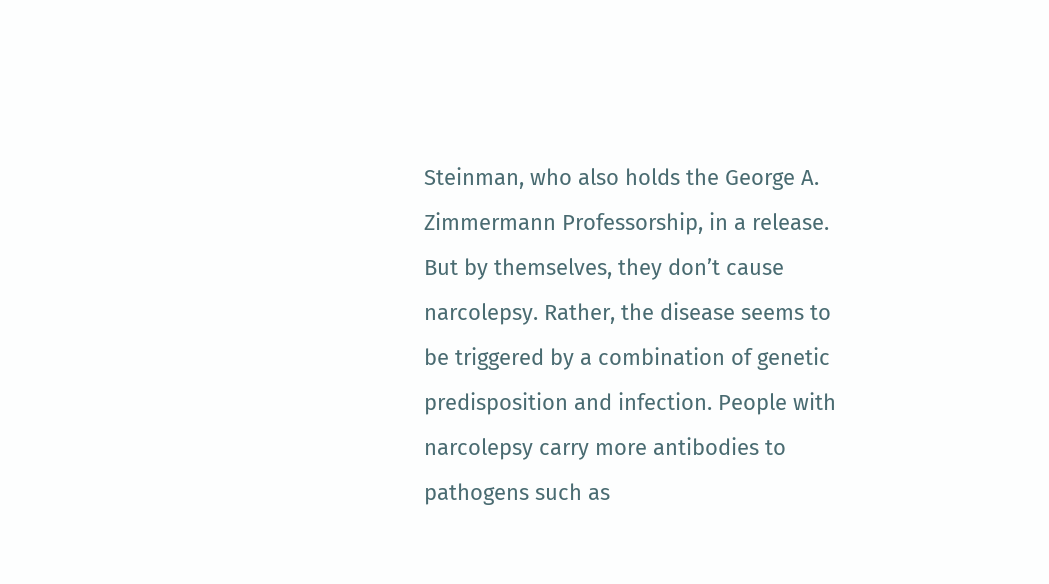Steinman, who also holds the George A. Zimmermann Professorship, in a release. But by themselves, they don’t cause narcolepsy. Rather, the disease seems to be triggered by a combination of genetic predisposition and infection. People with narcolepsy carry more antibodies to pathogens such as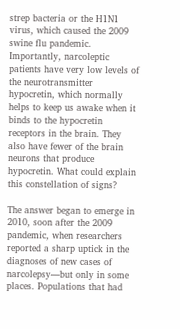strep bacteria or the H1N1 virus, which caused the 2009 swine flu pandemic. Importantly, narcoleptic patients have very low levels of the neurotransmitter hypocretin, which normally helps to keep us awake when it binds to the hypocretin receptors in the brain. They also have fewer of the brain neurons that produce hypocretin. What could explain this constellation of signs?

The answer began to emerge in 2010, soon after the 2009 pandemic, when researchers reported a sharp uptick in the diagnoses of new cases of narcolepsy—but only in some places. Populations that had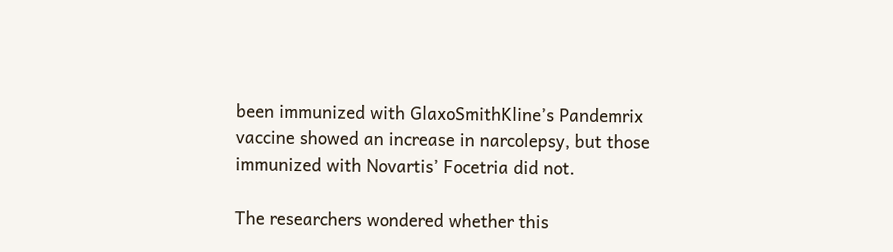been immunized with GlaxoSmithKline’s Pandemrix vaccine showed an increase in narcolepsy, but those immunized with Novartis’ Focetria did not.

The researchers wondered whether this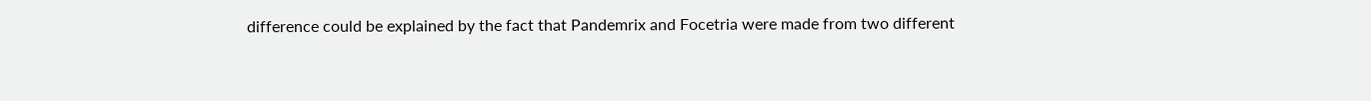difference could be explained by the fact that Pandemrix and Focetria were made from two different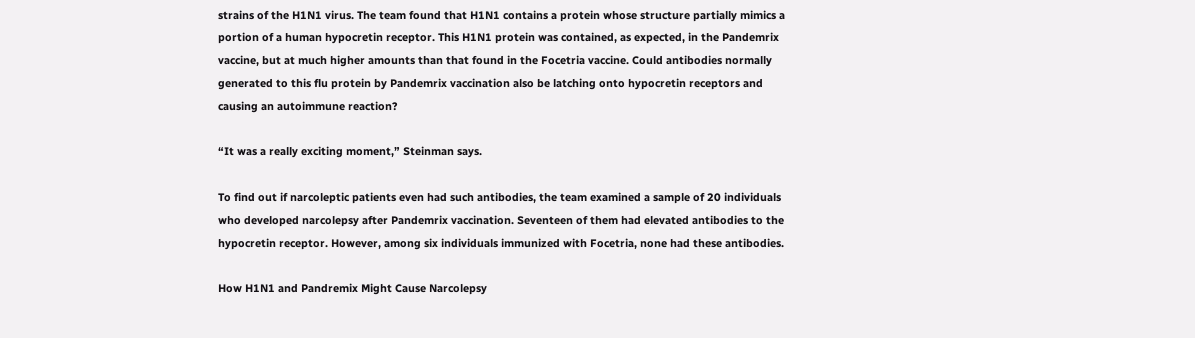strains of the H1N1 virus. The team found that H1N1 contains a protein whose structure partially mimics a portion of a human hypocretin receptor. This H1N1 protein was contained, as expected, in the Pandemrix vaccine, but at much higher amounts than that found in the Focetria vaccine. Could antibodies normally generated to this flu protein by Pandemrix vaccination also be latching onto hypocretin receptors and causing an autoimmune reaction?

“It was a really exciting moment,” Steinman says.

To find out if narcoleptic patients even had such antibodies, the team examined a sample of 20 individuals who developed narcolepsy after Pandemrix vaccination. Seventeen of them had elevated antibodies to the hypocretin receptor. However, among six individuals immunized with Focetria, none had these antibodies.

How H1N1 and Pandremix Might Cause Narcolepsy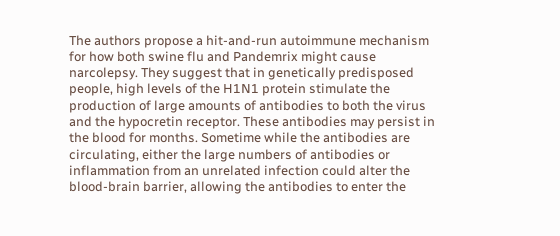The authors propose a hit-and-run autoimmune mechanism for how both swine flu and Pandemrix might cause narcolepsy. They suggest that in genetically predisposed people, high levels of the H1N1 protein stimulate the production of large amounts of antibodies to both the virus and the hypocretin receptor. These antibodies may persist in the blood for months. Sometime while the antibodies are circulating, either the large numbers of antibodies or inflammation from an unrelated infection could alter the blood-brain barrier, allowing the antibodies to enter the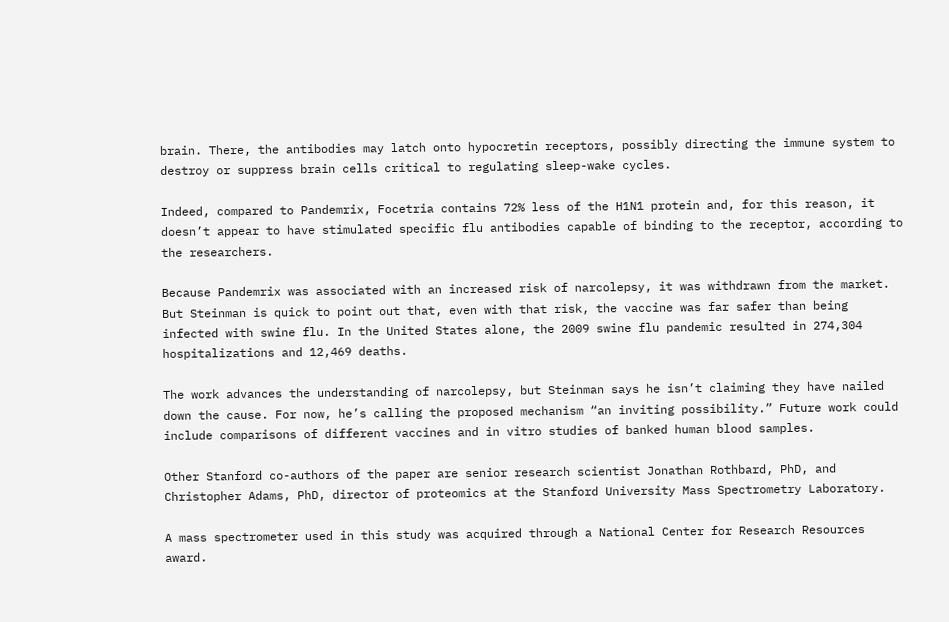brain. There, the antibodies may latch onto hypocretin receptors, possibly directing the immune system to destroy or suppress brain cells critical to regulating sleep-wake cycles.

Indeed, compared to Pandemrix, Focetria contains 72% less of the H1N1 protein and, for this reason, it doesn’t appear to have stimulated specific flu antibodies capable of binding to the receptor, according to the researchers.

Because Pandemrix was associated with an increased risk of narcolepsy, it was withdrawn from the market. But Steinman is quick to point out that, even with that risk, the vaccine was far safer than being infected with swine flu. In the United States alone, the 2009 swine flu pandemic resulted in 274,304 hospitalizations and 12,469 deaths.

The work advances the understanding of narcolepsy, but Steinman says he isn’t claiming they have nailed down the cause. For now, he’s calling the proposed mechanism “an inviting possibility.” Future work could include comparisons of different vaccines and in vitro studies of banked human blood samples.

Other Stanford co-authors of the paper are senior research scientist Jonathan Rothbard, PhD, and Christopher Adams, PhD, director of proteomics at the Stanford University Mass Spectrometry Laboratory.

A mass spectrometer used in this study was acquired through a National Center for Research Resources award.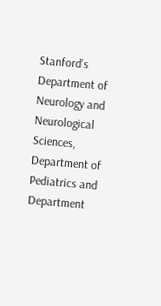Stanford’s Department of Neurology and Neurological Sciences, Department of Pediatrics and Department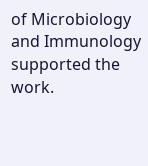of Microbiology and Immunology supported the work.